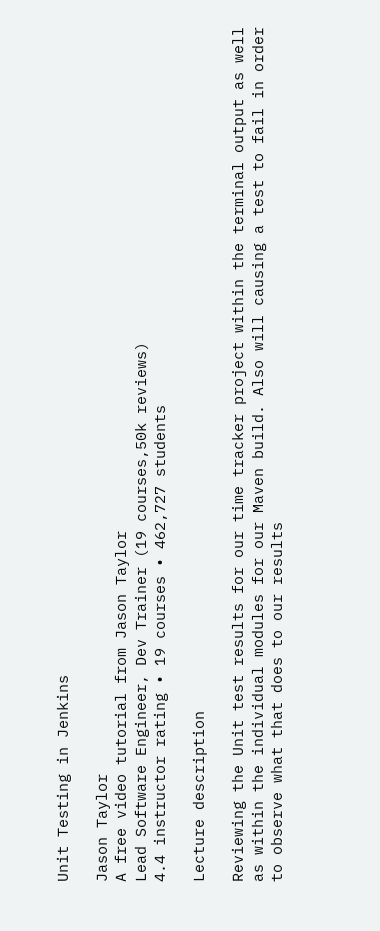Unit Testing in Jenkins

Jason Taylor
A free video tutorial from Jason Taylor
Lead Software Engineer, Dev Trainer (19 courses,50k reviews)
4.4 instructor rating • 19 courses • 462,727 students

Lecture description

Reviewing the Unit test results for our time tracker project within the terminal output as well as within the individual modules for our Maven build. Also will causing a test to fail in order to observe what that does to our results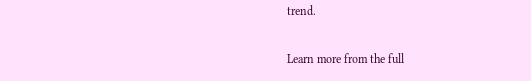trend.

Learn more from the full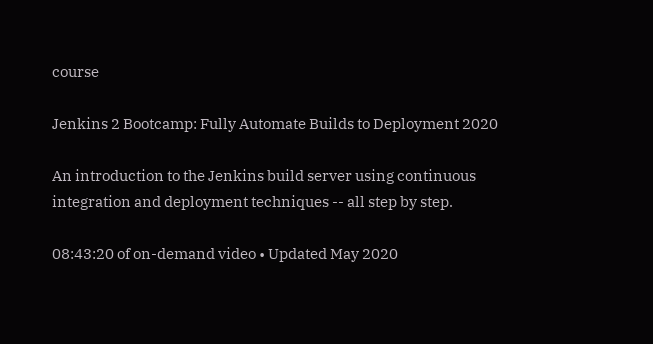course

Jenkins 2 Bootcamp: Fully Automate Builds to Deployment 2020

An introduction to the Jenkins build server using continuous integration and deployment techniques -- all step by step.

08:43:20 of on-demand video • Updated May 2020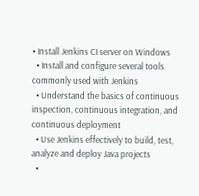• Install Jenkins CI server on Windows
  • Install and configure several tools commonly used with Jenkins
  • Understand the basics of continuous inspection, continuous integration, and continuous deployment
  • Use Jenkins effectively to build, test, analyze and deploy Java projects
  •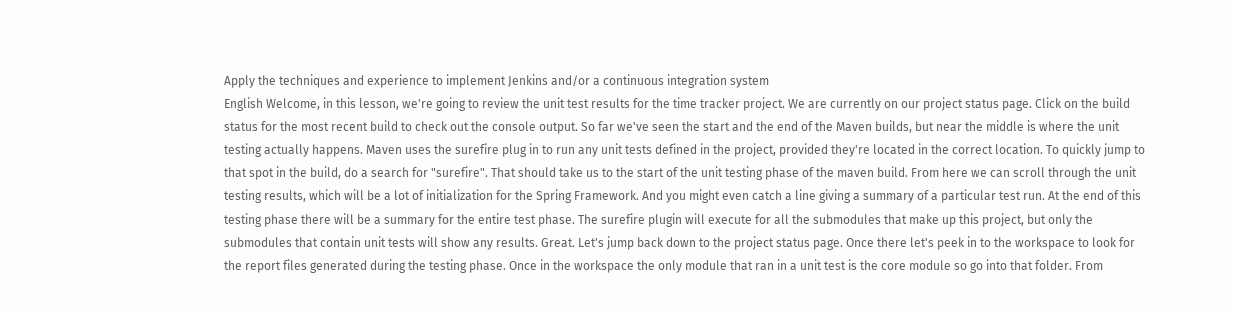Apply the techniques and experience to implement Jenkins and/or a continuous integration system
English Welcome, in this lesson, we're going to review the unit test results for the time tracker project. We are currently on our project status page. Click on the build status for the most recent build to check out the console output. So far we've seen the start and the end of the Maven builds, but near the middle is where the unit testing actually happens. Maven uses the surefire plug in to run any unit tests defined in the project, provided they're located in the correct location. To quickly jump to that spot in the build, do a search for "surefire". That should take us to the start of the unit testing phase of the maven build. From here we can scroll through the unit testing results, which will be a lot of initialization for the Spring Framework. And you might even catch a line giving a summary of a particular test run. At the end of this testing phase there will be a summary for the entire test phase. The surefire plugin will execute for all the submodules that make up this project, but only the submodules that contain unit tests will show any results. Great. Let's jump back down to the project status page. Once there let's peek in to the workspace to look for the report files generated during the testing phase. Once in the workspace the only module that ran in a unit test is the core module so go into that folder. From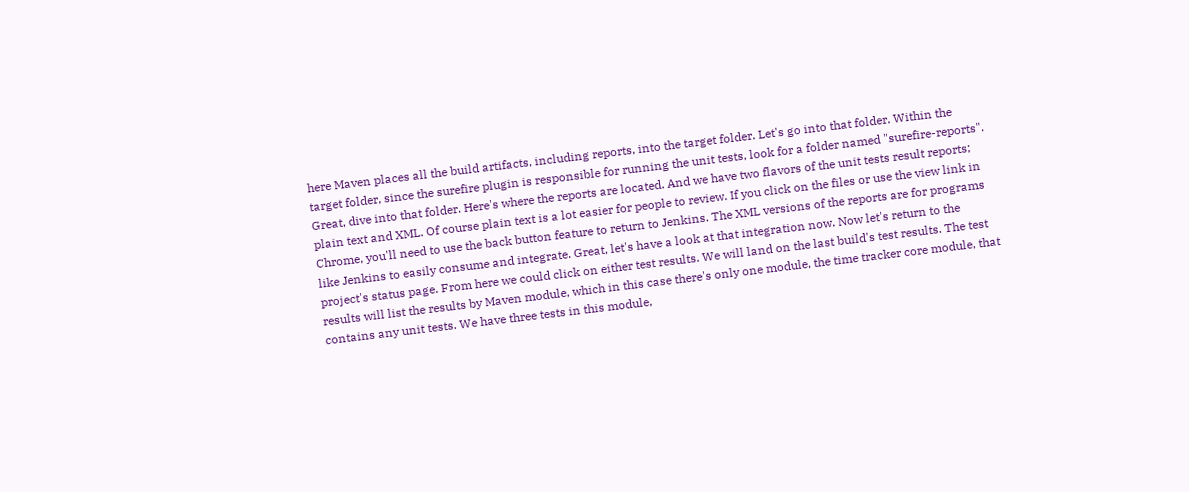here Maven places all the build artifacts, including reports, into the target folder. Let's go into that folder. Within the target folder, since the surefire plugin is responsible for running the unit tests, look for a folder named "surefire-reports". Great, dive into that folder. Here's where the reports are located. And we have two flavors of the unit tests result reports; plain text and XML. Of course plain text is a lot easier for people to review. If you click on the files or use the view link in Chrome, you'll need to use the back button feature to return to Jenkins. The XML versions of the reports are for programs like Jenkins to easily consume and integrate. Great, let's have a look at that integration now. Now let's return to the project's status page. From here we could click on either test results. We will land on the last build's test results. The test results will list the results by Maven module, which in this case there's only one module, the time tracker core module, that contains any unit tests. We have three tests in this module,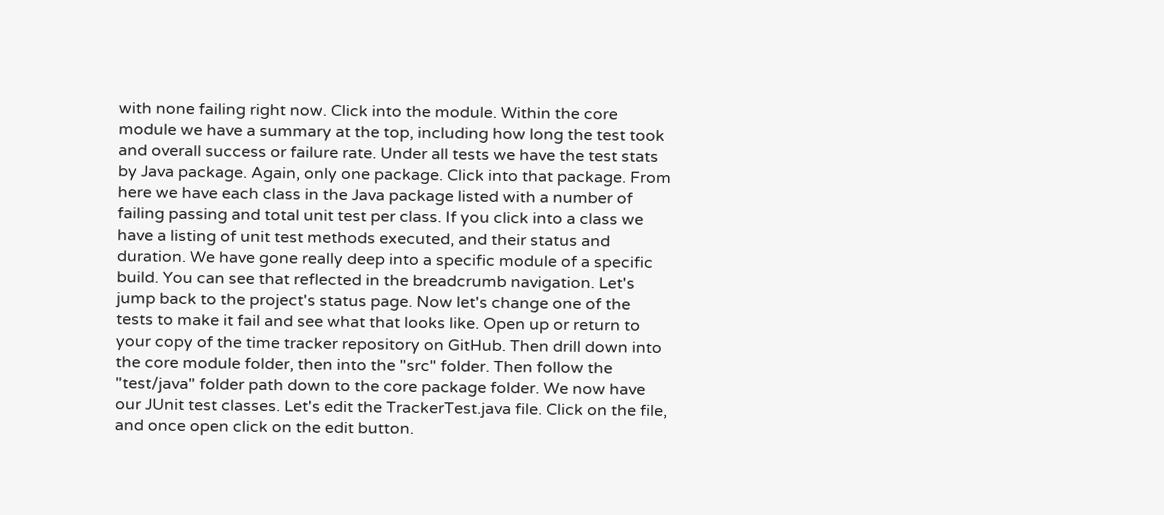with none failing right now. Click into the module. Within the core module we have a summary at the top, including how long the test took and overall success or failure rate. Under all tests we have the test stats by Java package. Again, only one package. Click into that package. From here we have each class in the Java package listed with a number of failing passing and total unit test per class. If you click into a class we have a listing of unit test methods executed, and their status and duration. We have gone really deep into a specific module of a specific build. You can see that reflected in the breadcrumb navigation. Let's jump back to the project's status page. Now let's change one of the tests to make it fail and see what that looks like. Open up or return to your copy of the time tracker repository on GitHub. Then drill down into the core module folder, then into the "src" folder. Then follow the "test/java" folder path down to the core package folder. We now have our JUnit test classes. Let's edit the TrackerTest.java file. Click on the file, and once open click on the edit button.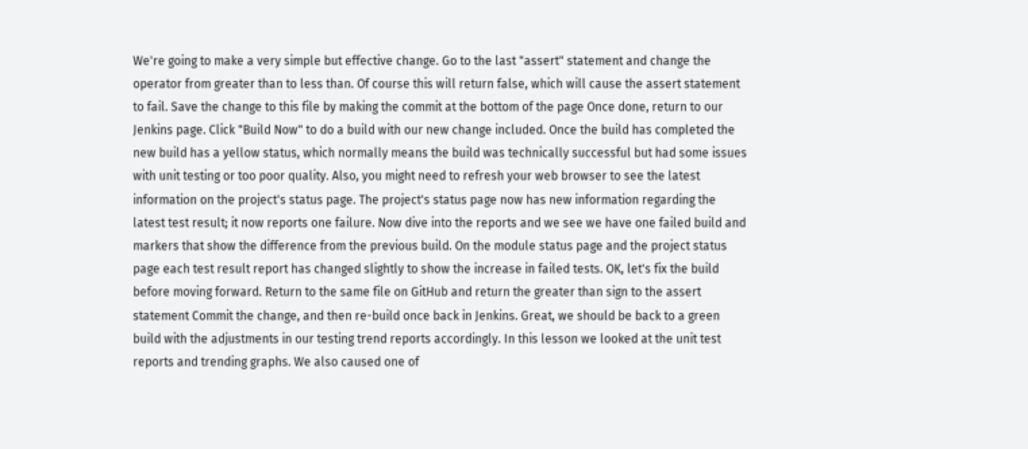We're going to make a very simple but effective change. Go to the last "assert" statement and change the operator from greater than to less than. Of course this will return false, which will cause the assert statement to fail. Save the change to this file by making the commit at the bottom of the page Once done, return to our Jenkins page. Click "Build Now" to do a build with our new change included. Once the build has completed the new build has a yellow status, which normally means the build was technically successful but had some issues with unit testing or too poor quality. Also, you might need to refresh your web browser to see the latest information on the project's status page. The project's status page now has new information regarding the latest test result; it now reports one failure. Now dive into the reports and we see we have one failed build and markers that show the difference from the previous build. On the module status page and the project status page each test result report has changed slightly to show the increase in failed tests. OK, let's fix the build before moving forward. Return to the same file on GitHub and return the greater than sign to the assert statement Commit the change, and then re-build once back in Jenkins. Great, we should be back to a green build with the adjustments in our testing trend reports accordingly. In this lesson we looked at the unit test reports and trending graphs. We also caused one of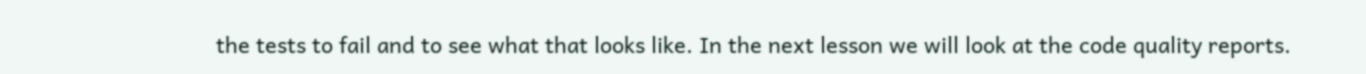the tests to fail and to see what that looks like. In the next lesson we will look at the code quality reports.